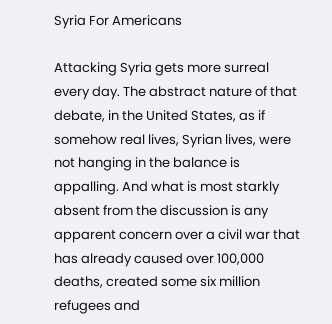Syria For Americans

Attacking Syria gets more surreal every day. The abstract nature of that debate, in the United States, as if somehow real lives, Syrian lives, were not hanging in the balance is appalling. And what is most starkly absent from the discussion is any apparent concern over a civil war that has already caused over 100,000 deaths, created some six million refugees and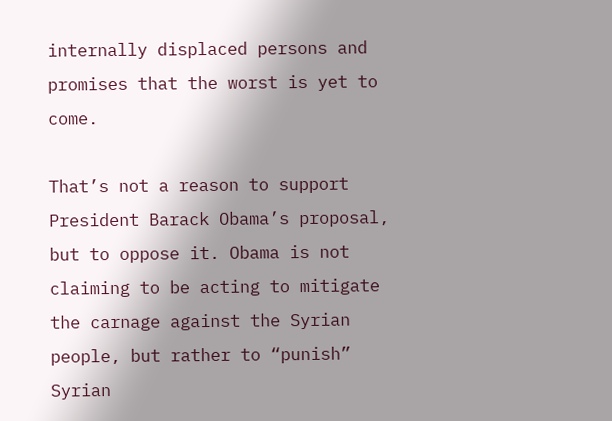internally displaced persons and promises that the worst is yet to come.

That’s not a reason to support President Barack Obama’s proposal, but to oppose it. Obama is not claiming to be acting to mitigate the carnage against the Syrian people, but rather to “punish” Syrian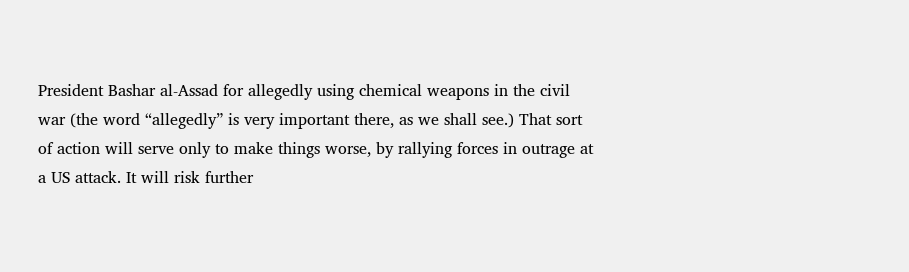President Bashar al-Assad for allegedly using chemical weapons in the civil war (the word “allegedly” is very important there, as we shall see.) That sort of action will serve only to make things worse, by rallying forces in outrage at a US attack. It will risk further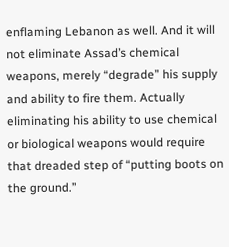enflaming Lebanon as well. And it will not eliminate Assad’s chemical weapons, merely “degrade” his supply and ability to fire them. Actually eliminating his ability to use chemical or biological weapons would require that dreaded step of “putting boots on the ground.”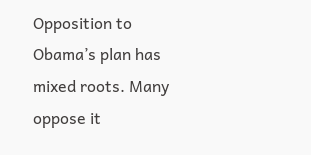Opposition to Obama’s plan has mixed roots. Many oppose it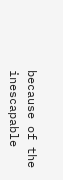because of the inescapable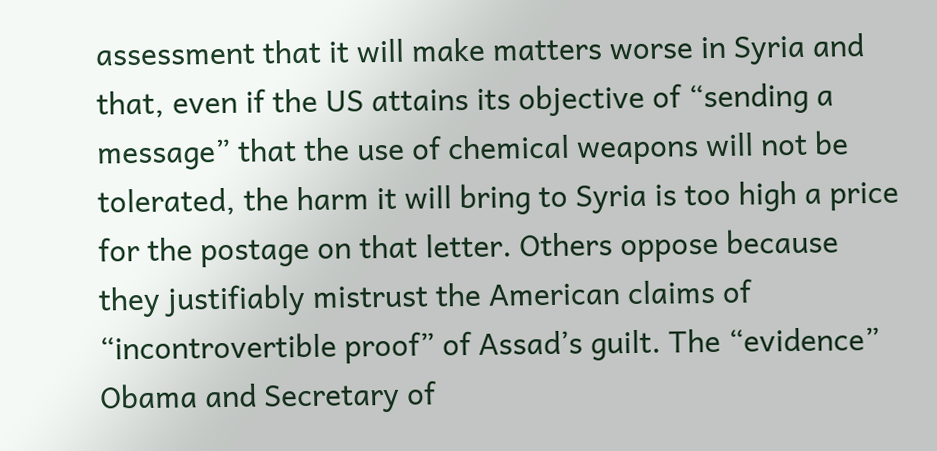assessment that it will make matters worse in Syria and that, even if the US attains its objective of “sending a message” that the use of chemical weapons will not be tolerated, the harm it will bring to Syria is too high a price for the postage on that letter. Others oppose because they justifiably mistrust the American claims of “incontrovertible proof” of Assad’s guilt. The “evidence” Obama and Secretary of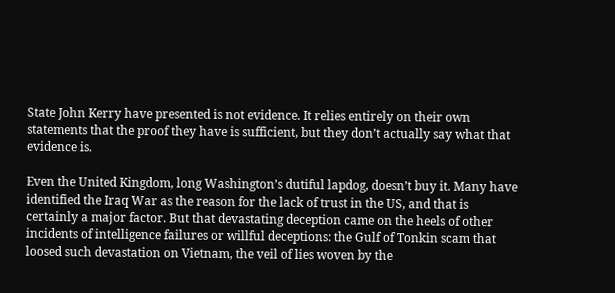State John Kerry have presented is not evidence. It relies entirely on their own statements that the proof they have is sufficient, but they don’t actually say what that evidence is.

Even the United Kingdom, long Washington’s dutiful lapdog, doesn’t buy it. Many have identified the Iraq War as the reason for the lack of trust in the US, and that is certainly a major factor. But that devastating deception came on the heels of other incidents of intelligence failures or willful deceptions: the Gulf of Tonkin scam that loosed such devastation on Vietnam, the veil of lies woven by the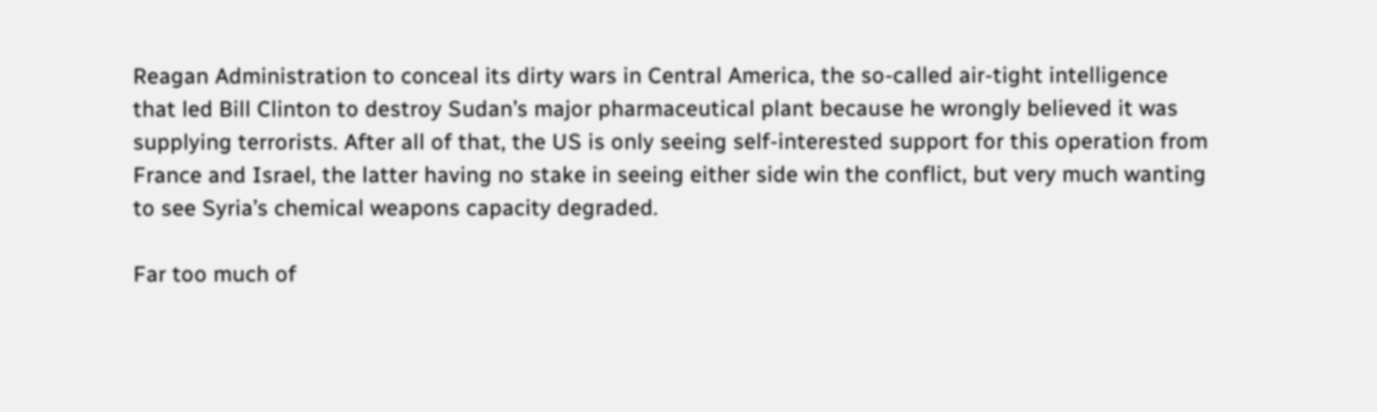Reagan Administration to conceal its dirty wars in Central America, the so-called air-tight intelligence that led Bill Clinton to destroy Sudan’s major pharmaceutical plant because he wrongly believed it was supplying terrorists. After all of that, the US is only seeing self-interested support for this operation from France and Israel, the latter having no stake in seeing either side win the conflict, but very much wanting to see Syria’s chemical weapons capacity degraded.

Far too much of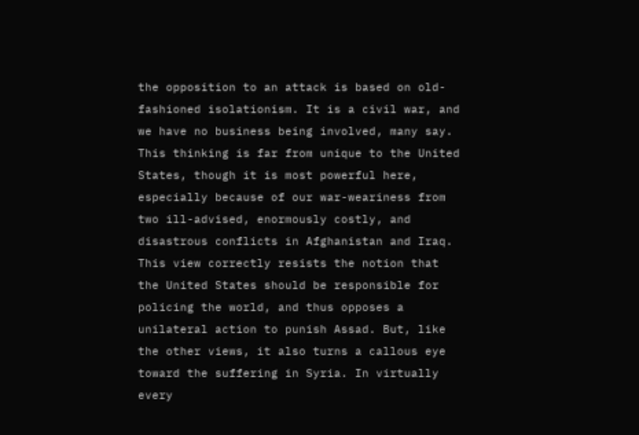the opposition to an attack is based on old-fashioned isolationism. It is a civil war, and we have no business being involved, many say. This thinking is far from unique to the United States, though it is most powerful here, especially because of our war-weariness from two ill-advised, enormously costly, and disastrous conflicts in Afghanistan and Iraq. This view correctly resists the notion that the United States should be responsible for policing the world, and thus opposes a unilateral action to punish Assad. But, like the other views, it also turns a callous eye toward the suffering in Syria. In virtually every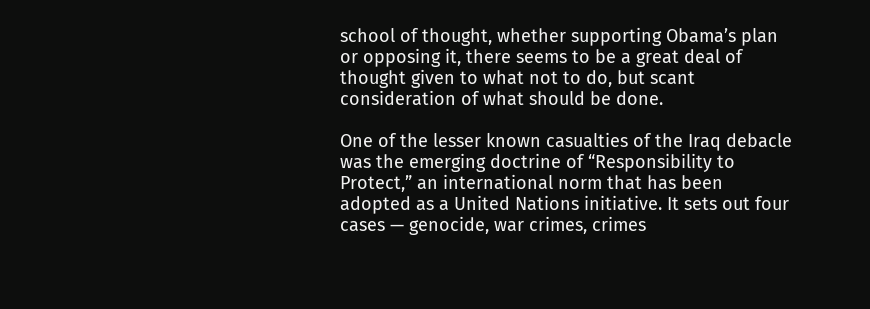school of thought, whether supporting Obama’s plan or opposing it, there seems to be a great deal of thought given to what not to do, but scant consideration of what should be done.

One of the lesser known casualties of the Iraq debacle was the emerging doctrine of “Responsibility to Protect,” an international norm that has been adopted as a United Nations initiative. It sets out four cases — genocide, war crimes, crimes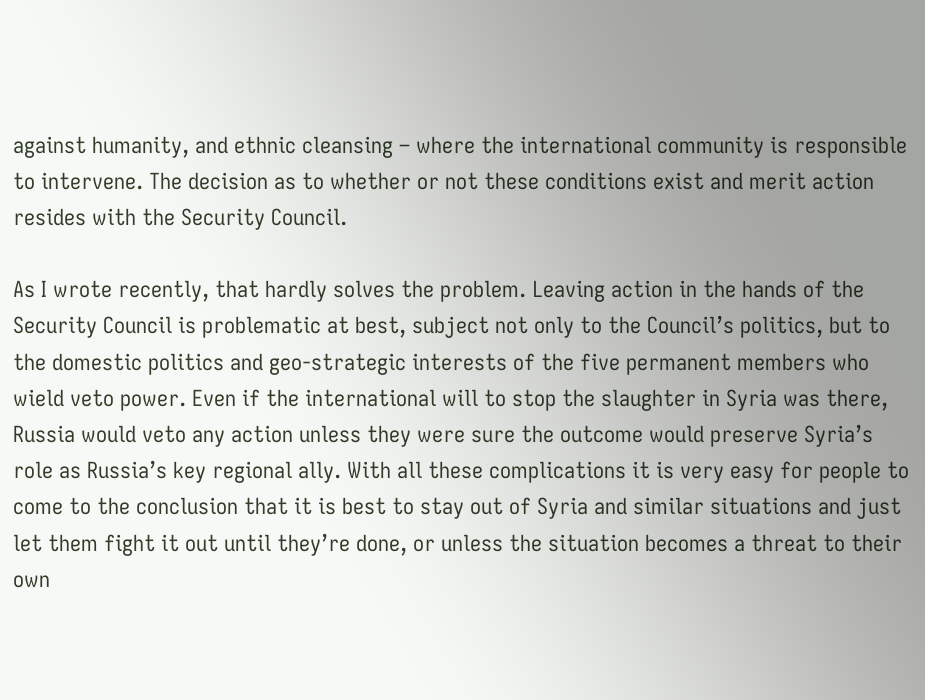against humanity, and ethnic cleansing – where the international community is responsible to intervene. The decision as to whether or not these conditions exist and merit action resides with the Security Council.

As I wrote recently, that hardly solves the problem. Leaving action in the hands of the Security Council is problematic at best, subject not only to the Council’s politics, but to the domestic politics and geo-strategic interests of the five permanent members who wield veto power. Even if the international will to stop the slaughter in Syria was there, Russia would veto any action unless they were sure the outcome would preserve Syria’s role as Russia’s key regional ally. With all these complications it is very easy for people to come to the conclusion that it is best to stay out of Syria and similar situations and just let them fight it out until they’re done, or unless the situation becomes a threat to their own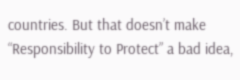countries. But that doesn’t make “Responsibility to Protect” a bad idea,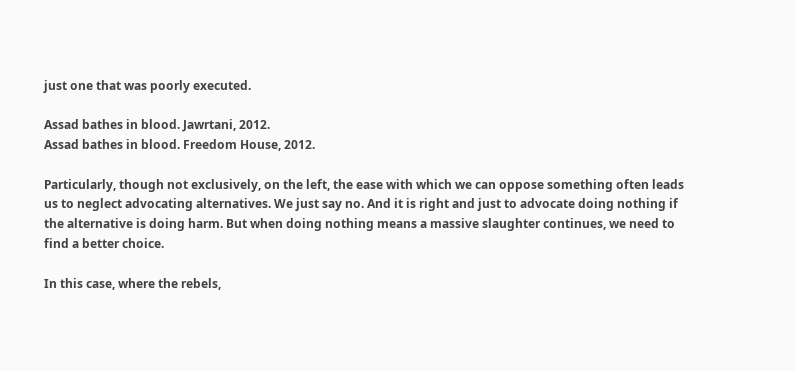just one that was poorly executed.

Assad bathes in blood. Jawrtani, 2012.
Assad bathes in blood. Freedom House, 2012.

Particularly, though not exclusively, on the left, the ease with which we can oppose something often leads us to neglect advocating alternatives. We just say no. And it is right and just to advocate doing nothing if the alternative is doing harm. But when doing nothing means a massive slaughter continues, we need to find a better choice.

In this case, where the rebels,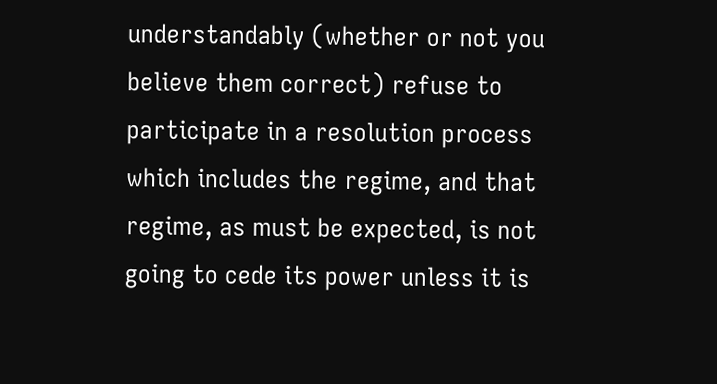understandably (whether or not you believe them correct) refuse to participate in a resolution process which includes the regime, and that regime, as must be expected, is not going to cede its power unless it is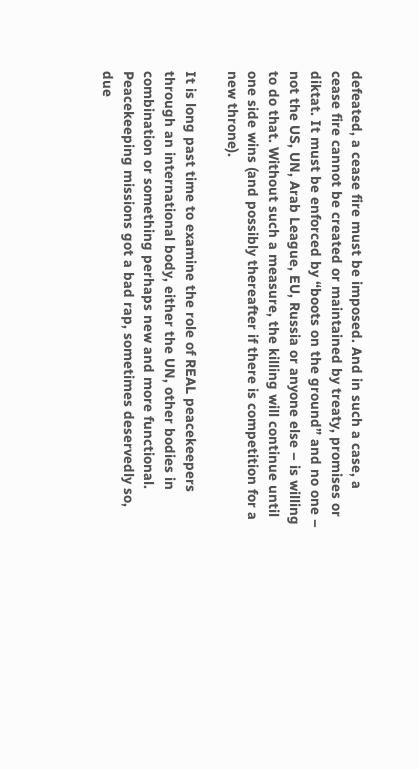defeated, a cease fire must be imposed. And in such a case, a cease fire cannot be created or maintained by treaty, promises or diktat. It must be enforced by “boots on the ground” and no one – not the US, UN, Arab League, EU, Russia or anyone else – is willing to do that. Without such a measure, the killing will continue until one side wins (and possibly thereafter if there is competition for a new throne).

It is long past time to examine the role of REAL peacekeepers through an international body, either the UN, other bodies in combination or something perhaps new and more functional. Peacekeeping missions got a bad rap, sometimes deservedly so, due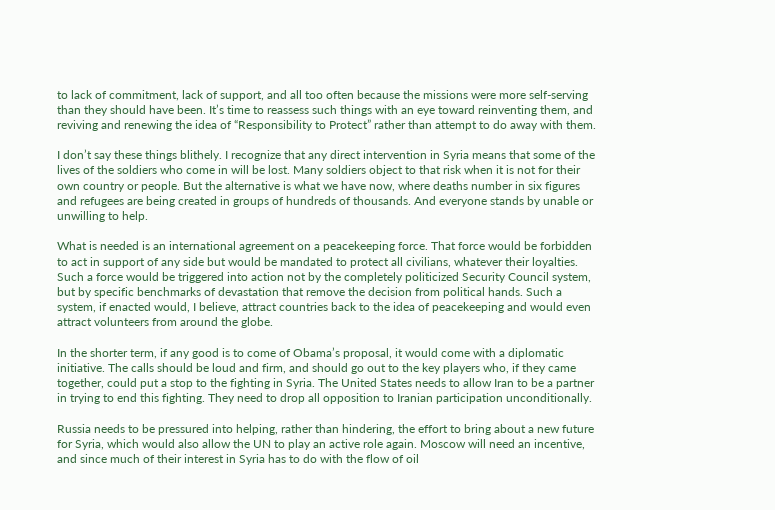to lack of commitment, lack of support, and all too often because the missions were more self-serving than they should have been. It’s time to reassess such things with an eye toward reinventing them, and reviving and renewing the idea of “Responsibility to Protect” rather than attempt to do away with them.

I don’t say these things blithely. I recognize that any direct intervention in Syria means that some of the lives of the soldiers who come in will be lost. Many soldiers object to that risk when it is not for their own country or people. But the alternative is what we have now, where deaths number in six figures and refugees are being created in groups of hundreds of thousands. And everyone stands by unable or unwilling to help.

What is needed is an international agreement on a peacekeeping force. That force would be forbidden to act in support of any side but would be mandated to protect all civilians, whatever their loyalties. Such a force would be triggered into action not by the completely politicized Security Council system, but by specific benchmarks of devastation that remove the decision from political hands. Such a system, if enacted would, I believe, attract countries back to the idea of peacekeeping and would even attract volunteers from around the globe.

In the shorter term, if any good is to come of Obama’s proposal, it would come with a diplomatic initiative. The calls should be loud and firm, and should go out to the key players who, if they came together, could put a stop to the fighting in Syria. The United States needs to allow Iran to be a partner in trying to end this fighting. They need to drop all opposition to Iranian participation unconditionally.

Russia needs to be pressured into helping, rather than hindering, the effort to bring about a new future for Syria, which would also allow the UN to play an active role again. Moscow will need an incentive, and since much of their interest in Syria has to do with the flow of oil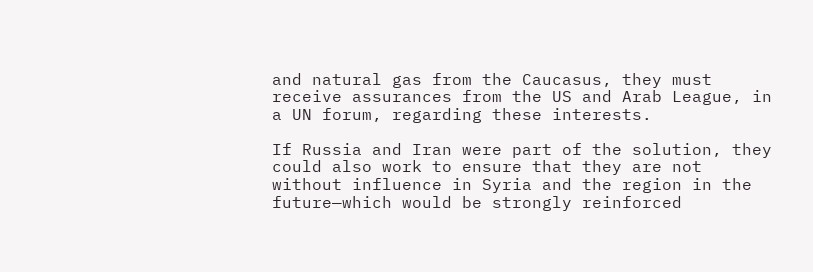and natural gas from the Caucasus, they must receive assurances from the US and Arab League, in a UN forum, regarding these interests.

If Russia and Iran were part of the solution, they could also work to ensure that they are not without influence in Syria and the region in the future—which would be strongly reinforced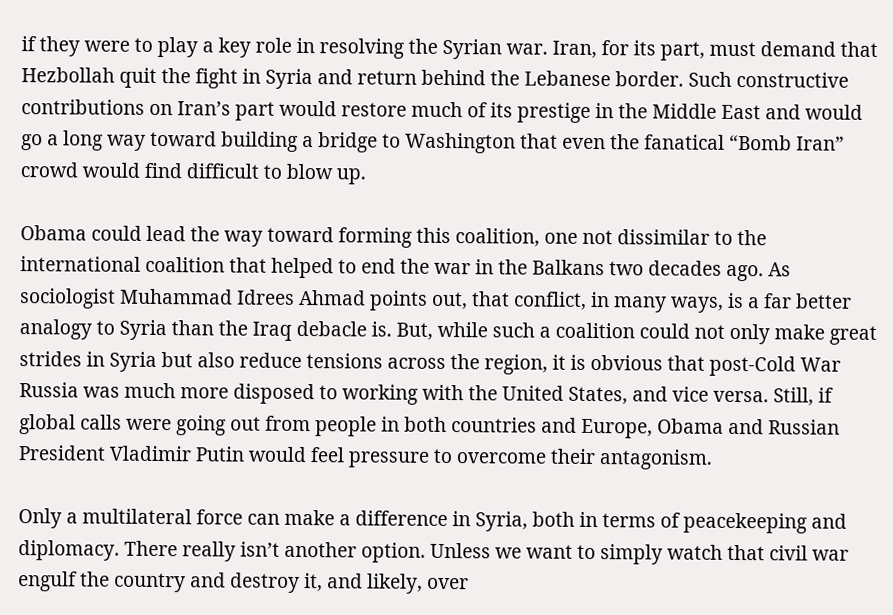if they were to play a key role in resolving the Syrian war. Iran, for its part, must demand that Hezbollah quit the fight in Syria and return behind the Lebanese border. Such constructive contributions on Iran’s part would restore much of its prestige in the Middle East and would go a long way toward building a bridge to Washington that even the fanatical “Bomb Iran” crowd would find difficult to blow up.

Obama could lead the way toward forming this coalition, one not dissimilar to the international coalition that helped to end the war in the Balkans two decades ago. As sociologist Muhammad Idrees Ahmad points out, that conflict, in many ways, is a far better analogy to Syria than the Iraq debacle is. But, while such a coalition could not only make great strides in Syria but also reduce tensions across the region, it is obvious that post-Cold War Russia was much more disposed to working with the United States, and vice versa. Still, if global calls were going out from people in both countries and Europe, Obama and Russian President Vladimir Putin would feel pressure to overcome their antagonism.

Only a multilateral force can make a difference in Syria, both in terms of peacekeeping and diplomacy. There really isn’t another option. Unless we want to simply watch that civil war engulf the country and destroy it, and likely, over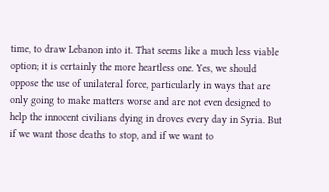time, to draw Lebanon into it. That seems like a much less viable option; it is certainly the more heartless one. Yes, we should oppose the use of unilateral force, particularly in ways that are only going to make matters worse and are not even designed to help the innocent civilians dying in droves every day in Syria. But if we want those deaths to stop, and if we want to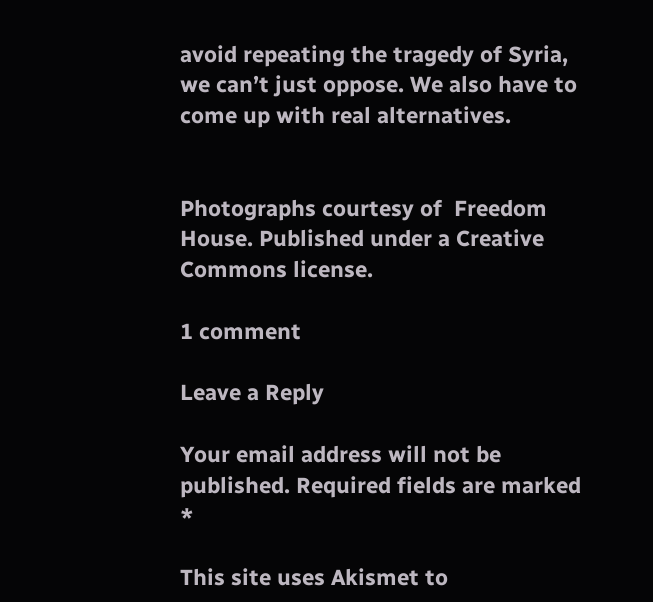avoid repeating the tragedy of Syria, we can’t just oppose. We also have to come up with real alternatives.


Photographs courtesy of  Freedom House. Published under a Creative Commons license.

1 comment

Leave a Reply

Your email address will not be published. Required fields are marked *

This site uses Akismet to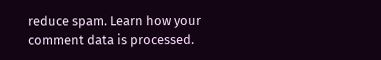reduce spam. Learn how your comment data is processed.